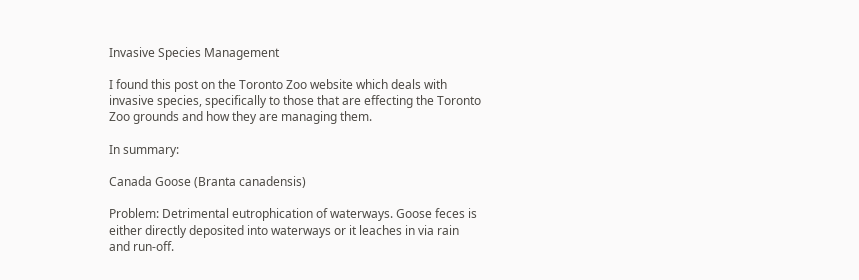Invasive Species Management

I found this post on the Toronto Zoo website which deals with invasive species, specifically to those that are effecting the Toronto Zoo grounds and how they are managing them.

In summary:

Canada Goose (Branta canadensis)

Problem: Detrimental eutrophication of waterways. Goose feces is either directly deposited into waterways or it leaches in via rain and run-off.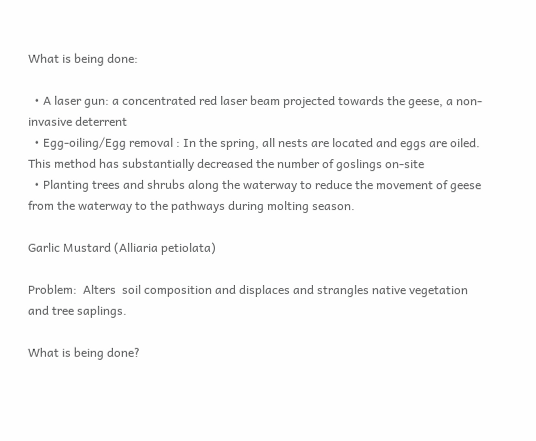What is being done:

  • A laser gun: a concentrated red laser beam projected towards the geese, a non-invasive deterrent
  • Egg-oiling/Egg removal : In the spring, all nests are located and eggs are oiled. This method has substantially decreased the number of goslings on-site
  • Planting trees and shrubs along the waterway to reduce the movement of geese from the waterway to the pathways during molting season.

Garlic Mustard (Alliaria petiolata)

Problem:  Alters  soil composition and displaces and strangles native vegetation and tree saplings.

What is being done?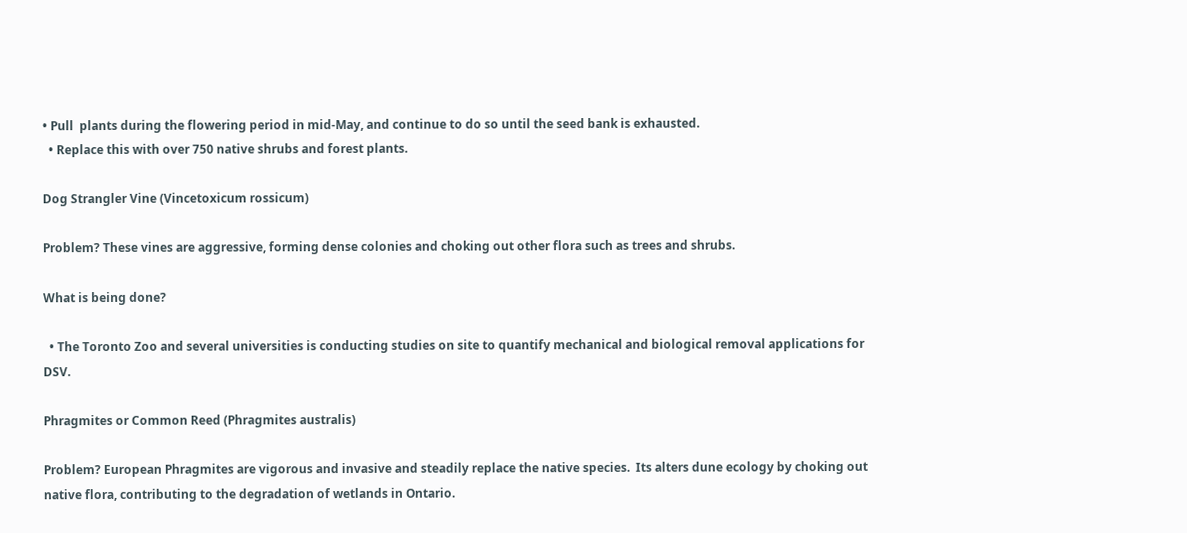• Pull  plants during the flowering period in mid-May, and continue to do so until the seed bank is exhausted.
  • Replace this with over 750 native shrubs and forest plants.

Dog Strangler Vine (Vincetoxicum rossicum)

Problem? These vines are aggressive, forming dense colonies and choking out other flora such as trees and shrubs.

What is being done?

  • The Toronto Zoo and several universities is conducting studies on site to quantify mechanical and biological removal applications for DSV.

Phragmites or Common Reed (Phragmites australis)

Problem? European Phragmites are vigorous and invasive and steadily replace the native species.  Its alters dune ecology by choking out native flora, contributing to the degradation of wetlands in Ontario.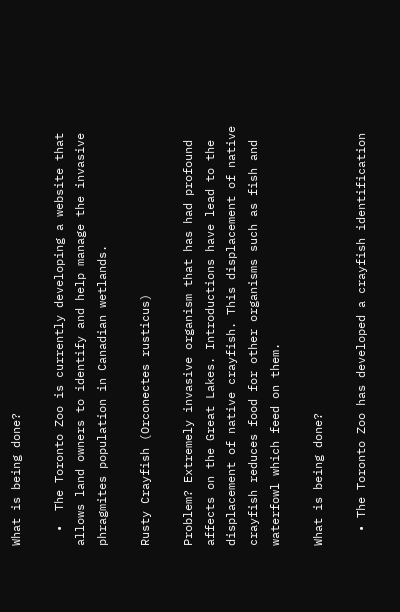What is being done?

  •  The Toronto Zoo is currently developing a website that allows land owners to identify and help manage the invasive phragmites population in Canadian wetlands.

Rusty Crayfish (Orconectes rusticus)

Problem? Extremely invasive organism that has had profound affects on the Great Lakes. Introductions have lead to the displacement of native crayfish. This displacement of native crayfish reduces food for other organisms such as fish and waterfowl which feed on them.

What is being done?

  • The Toronto Zoo has developed a crayfish identification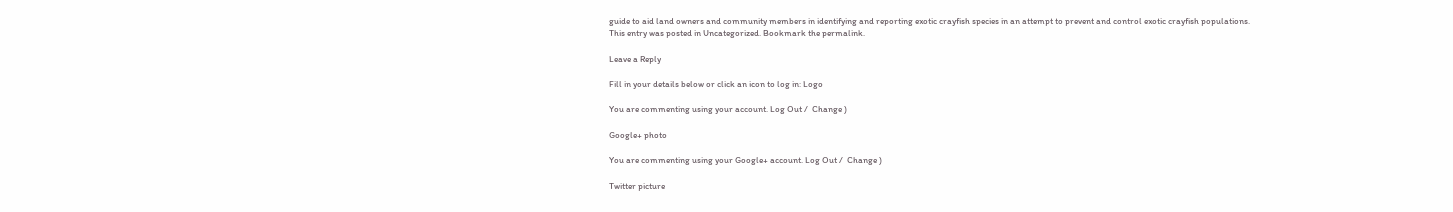guide to aid land owners and community members in identifying and reporting exotic crayfish species in an attempt to prevent and control exotic crayfish populations.
This entry was posted in Uncategorized. Bookmark the permalink.

Leave a Reply

Fill in your details below or click an icon to log in: Logo

You are commenting using your account. Log Out /  Change )

Google+ photo

You are commenting using your Google+ account. Log Out /  Change )

Twitter picture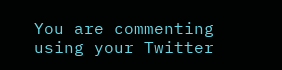You are commenting using your Twitter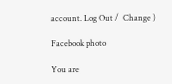account. Log Out /  Change )

Facebook photo

You are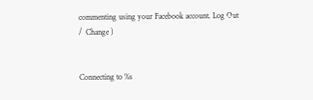commenting using your Facebook account. Log Out /  Change )


Connecting to %s